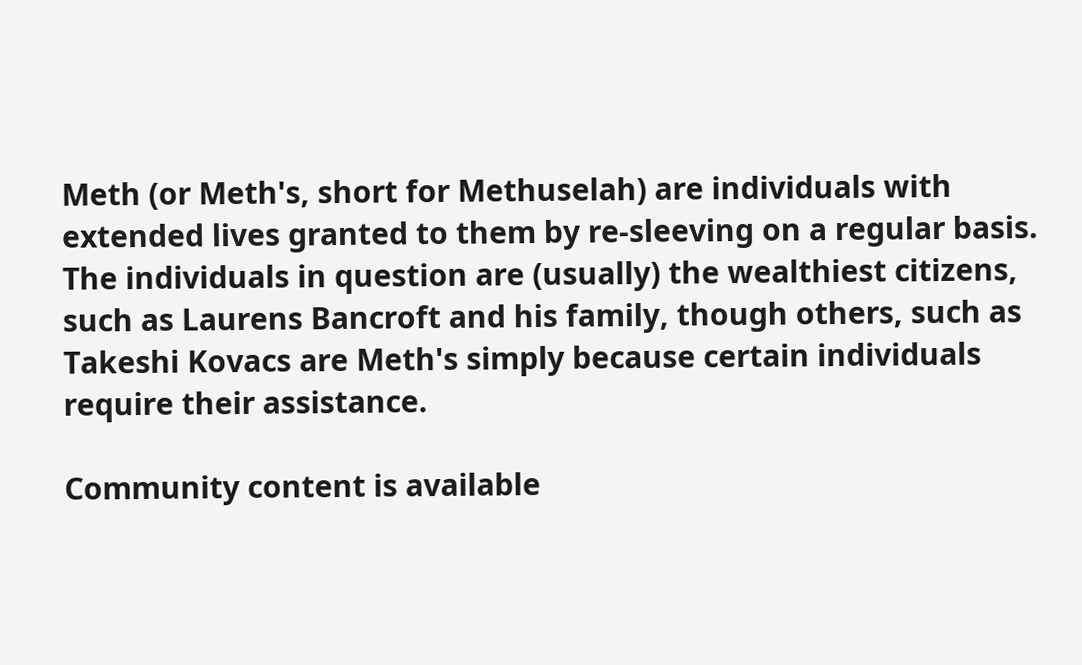Meth (or Meth's, short for Methuselah) are individuals with extended lives granted to them by re-sleeving on a regular basis. The individuals in question are (usually) the wealthiest citizens, such as Laurens Bancroft and his family, though others, such as Takeshi Kovacs are Meth's simply because certain individuals require their assistance.

Community content is available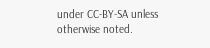under CC-BY-SA unless otherwise noted.